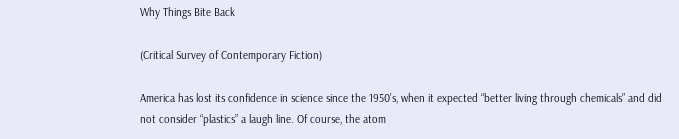Why Things Bite Back

(Critical Survey of Contemporary Fiction)

America has lost its confidence in science since the 1950’s, when it expected “better living through chemicals” and did not consider “plastics” a laugh line. Of course, the atom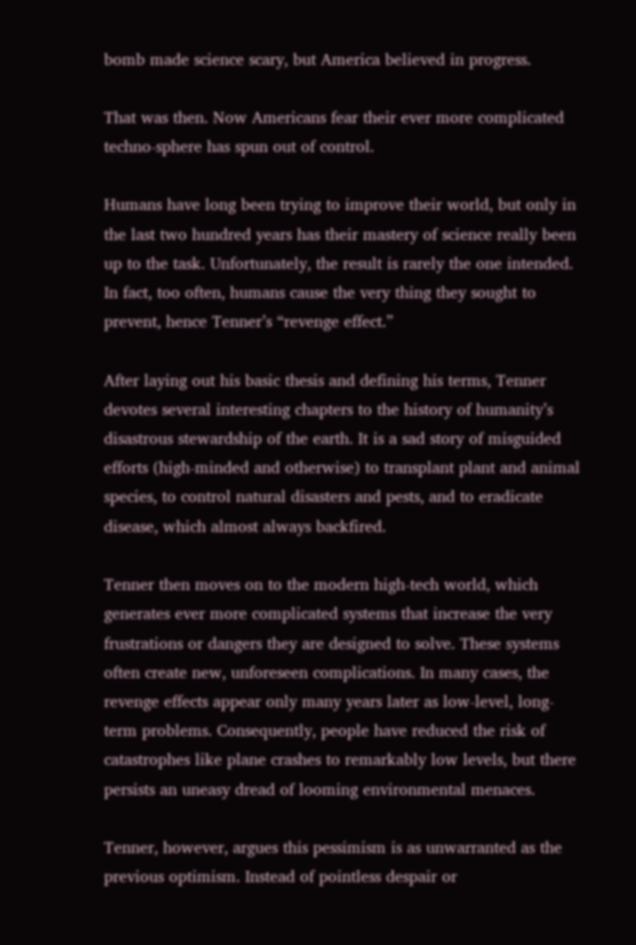bomb made science scary, but America believed in progress.

That was then. Now Americans fear their ever more complicated techno-sphere has spun out of control.

Humans have long been trying to improve their world, but only in the last two hundred years has their mastery of science really been up to the task. Unfortunately, the result is rarely the one intended. In fact, too often, humans cause the very thing they sought to prevent, hence Tenner’s “revenge effect.”

After laying out his basic thesis and defining his terms, Tenner devotes several interesting chapters to the history of humanity’s disastrous stewardship of the earth. It is a sad story of misguided efforts (high-minded and otherwise) to transplant plant and animal species, to control natural disasters and pests, and to eradicate disease, which almost always backfired.

Tenner then moves on to the modern high-tech world, which generates ever more complicated systems that increase the very frustrations or dangers they are designed to solve. These systems often create new, unforeseen complications. In many cases, the revenge effects appear only many years later as low-level, long-term problems. Consequently, people have reduced the risk of catastrophes like plane crashes to remarkably low levels, but there persists an uneasy dread of looming environmental menaces.

Tenner, however, argues this pessimism is as unwarranted as the previous optimism. Instead of pointless despair or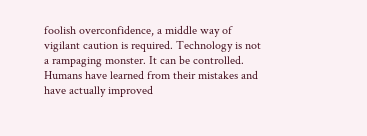foolish overconfidence, a middle way of vigilant caution is required. Technology is not a rampaging monster. It can be controlled. Humans have learned from their mistakes and have actually improved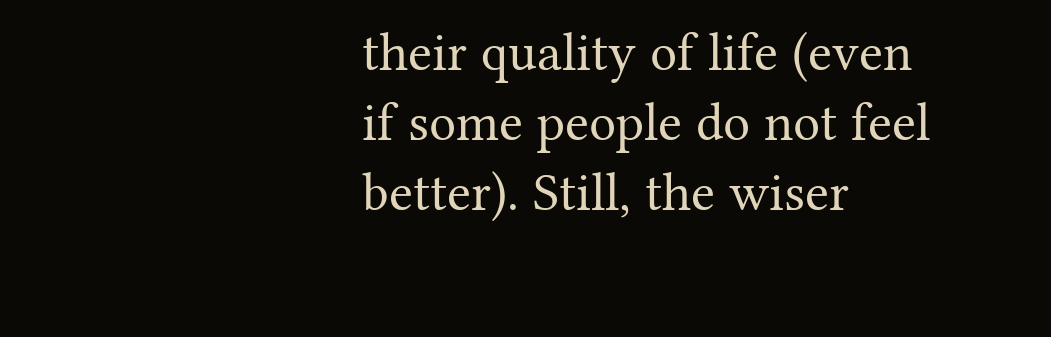their quality of life (even if some people do not feel better). Still, the wiser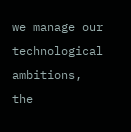we manage our technological ambitions, the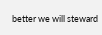better we will steward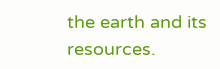the earth and its resources.